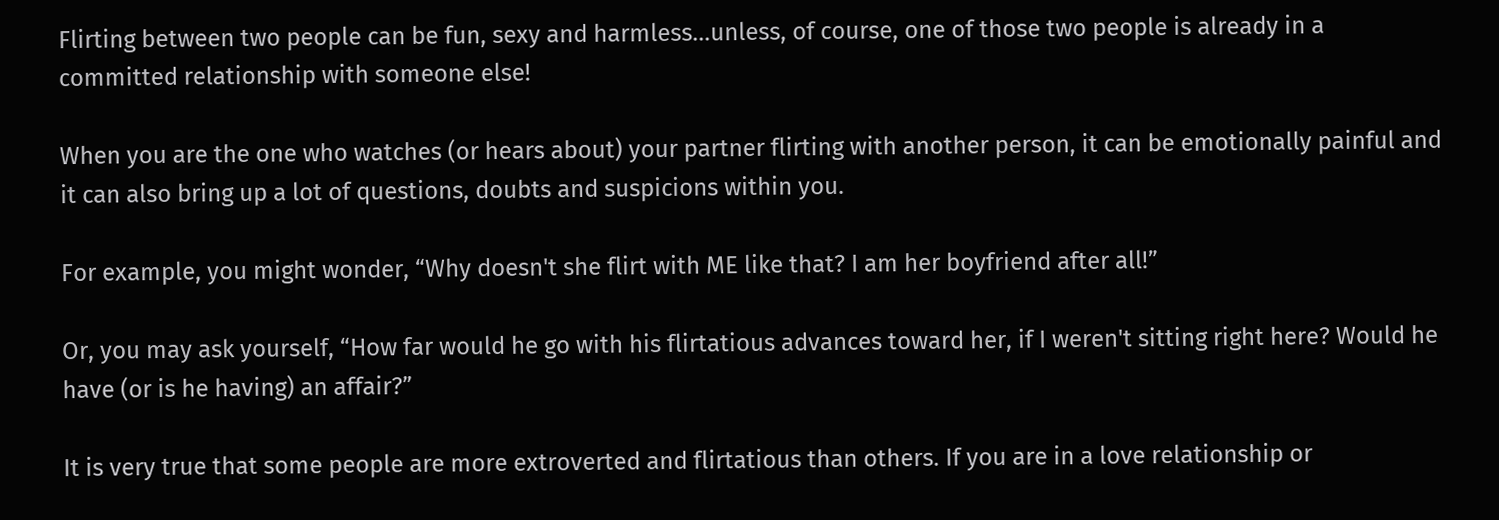Flirting between two people can be fun, sexy and harmless...unless, of course, one of those two people is already in a committed relationship with someone else!

When you are the one who watches (or hears about) your partner flirting with another person, it can be emotionally painful and it can also bring up a lot of questions, doubts and suspicions within you.

For example, you might wonder, “Why doesn't she flirt with ME like that? I am her boyfriend after all!”

Or, you may ask yourself, “How far would he go with his flirtatious advances toward her, if I weren't sitting right here? Would he have (or is he having) an affair?”

It is very true that some people are more extroverted and flirtatious than others. If you are in a love relationship or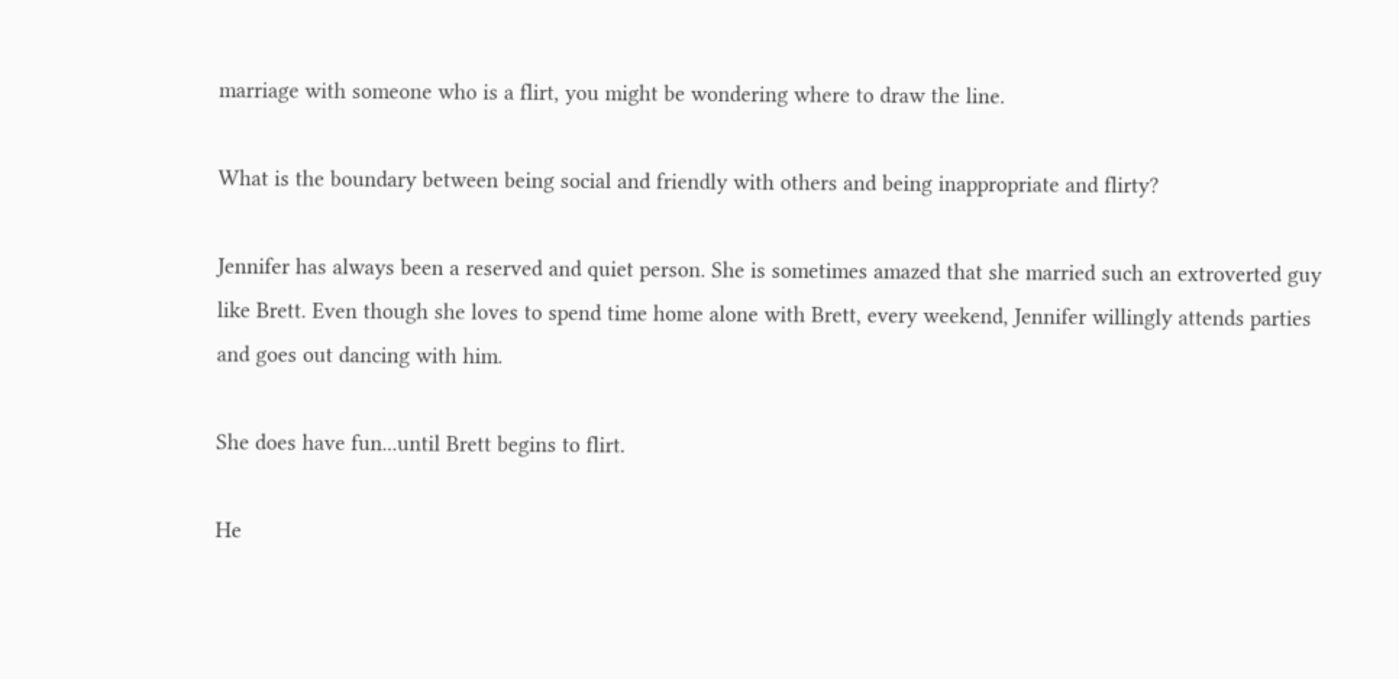marriage with someone who is a flirt, you might be wondering where to draw the line.

What is the boundary between being social and friendly with others and being inappropriate and flirty?

Jennifer has always been a reserved and quiet person. She is sometimes amazed that she married such an extroverted guy like Brett. Even though she loves to spend time home alone with Brett, every weekend, Jennifer willingly attends parties and goes out dancing with him.

She does have fun...until Brett begins to flirt.

He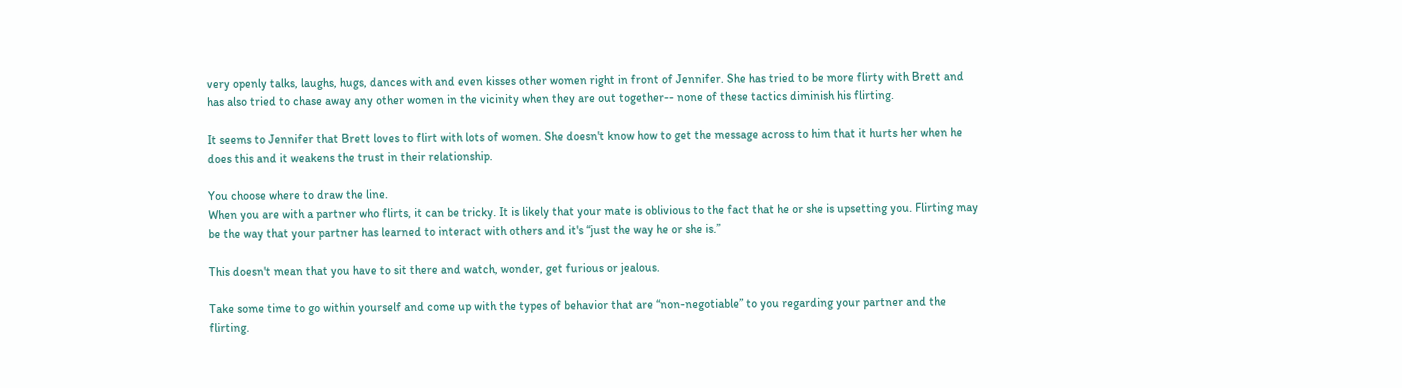very openly talks, laughs, hugs, dances with and even kisses other women right in front of Jennifer. She has tried to be more flirty with Brett and has also tried to chase away any other women in the vicinity when they are out together-- none of these tactics diminish his flirting.

It seems to Jennifer that Brett loves to flirt with lots of women. She doesn't know how to get the message across to him that it hurts her when he does this and it weakens the trust in their relationship.

You choose where to draw the line.
When you are with a partner who flirts, it can be tricky. It is likely that your mate is oblivious to the fact that he or she is upsetting you. Flirting may be the way that your partner has learned to interact with others and it's “just the way he or she is.”

This doesn't mean that you have to sit there and watch, wonder, get furious or jealous.

Take some time to go within yourself and come up with the types of behavior that are “non-negotiable” to you regarding your partner and the flirting.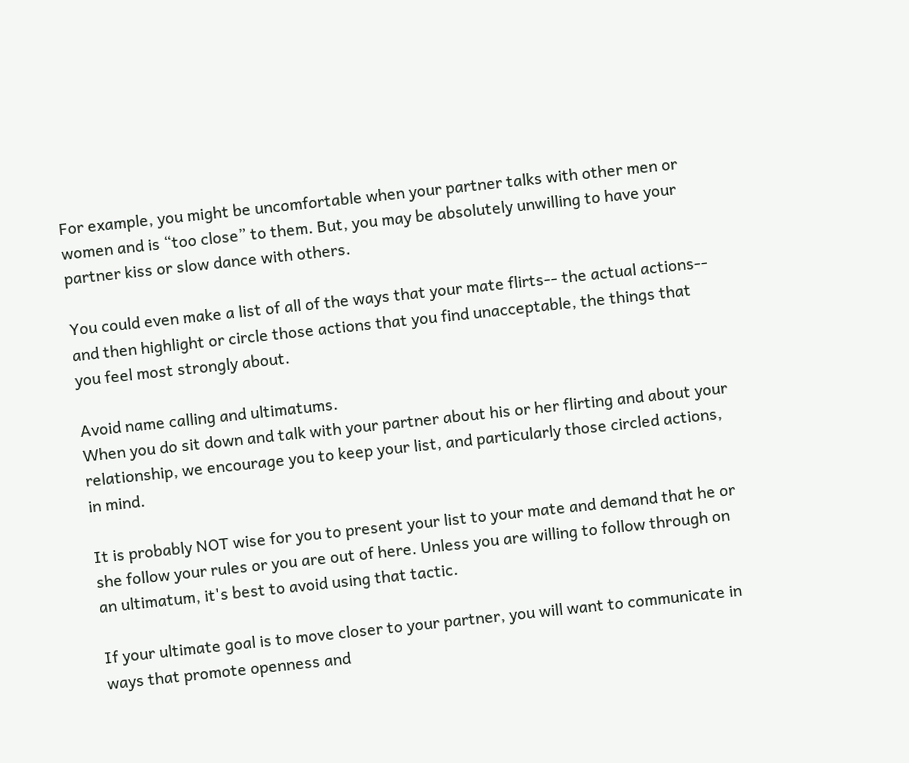For example, you might be uncomfortable when your partner talks with other men or women and is “too close” to them. But, you may be absolutely unwilling to have your partner kiss or slow dance with others.

You could even make a list of all of the ways that your mate flirts-- the actual actions-- and then highlight or circle those actions that you find unacceptable, the things that you feel most strongly about.

Avoid name calling and ultimatums.
When you do sit down and talk with your partner about his or her flirting and about your relationship, we encourage you to keep your list, and particularly those circled actions, in mind.

It is probably NOT wise for you to present your list to your mate and demand that he or she follow your rules or you are out of here. Unless you are willing to follow through on an ultimatum, it's best to avoid using that tactic.

If your ultimate goal is to move closer to your partner, you will want to communicate in ways that promote openness and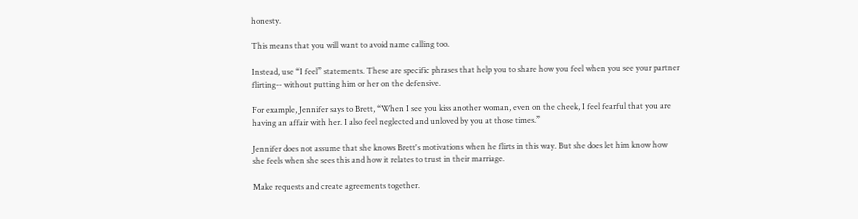honesty.

This means that you will want to avoid name calling too.

Instead, use “I feel” statements. These are specific phrases that help you to share how you feel when you see your partner flirting-- without putting him or her on the defensive.

For example, Jennifer says to Brett, “When I see you kiss another woman, even on the cheek, I feel fearful that you are having an affair with her. I also feel neglected and unloved by you at those times.”

Jennifer does not assume that she knows Brett's motivations when he flirts in this way. But she does let him know how she feels when she sees this and how it relates to trust in their marriage.

Make requests and create agreements together.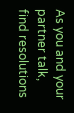As you and your partner talk, find resolutions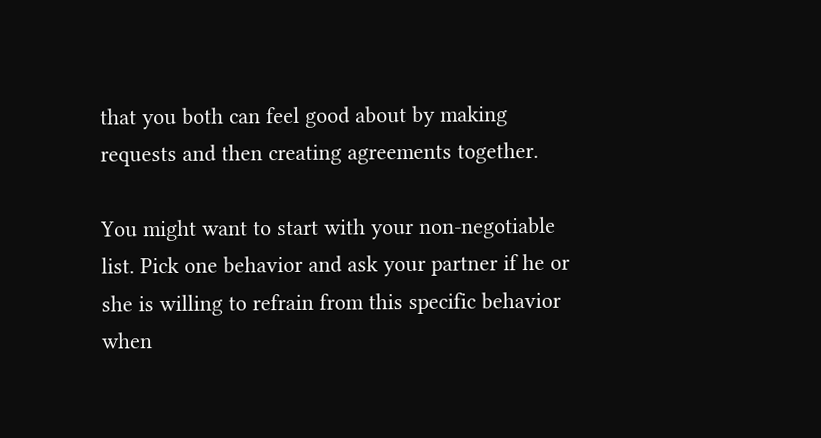that you both can feel good about by making requests and then creating agreements together.

You might want to start with your non-negotiable list. Pick one behavior and ask your partner if he or she is willing to refrain from this specific behavior when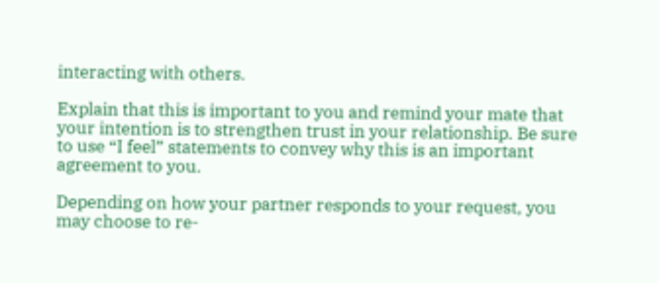interacting with others.

Explain that this is important to you and remind your mate that your intention is to strengthen trust in your relationship. Be sure to use “I feel” statements to convey why this is an important agreement to you.

Depending on how your partner responds to your request, you may choose to re-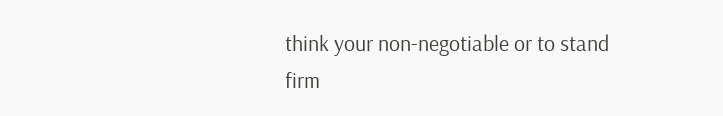think your non-negotiable or to stand firm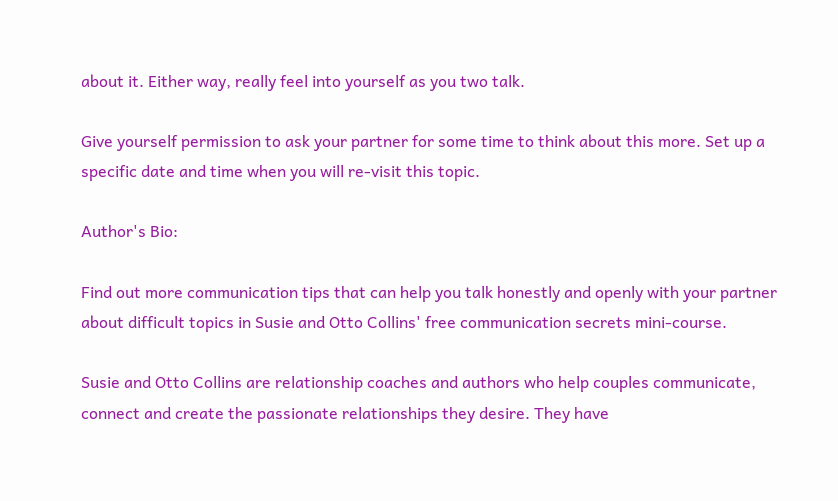about it. Either way, really feel into yourself as you two talk.

Give yourself permission to ask your partner for some time to think about this more. Set up a specific date and time when you will re-visit this topic.

Author's Bio:

Find out more communication tips that can help you talk honestly and openly with your partner about difficult topics in Susie and Otto Collins' free communication secrets mini-course.

Susie and Otto Collins are relationship coaches and authors who help couples communicate, connect and create the passionate relationships they desire. They have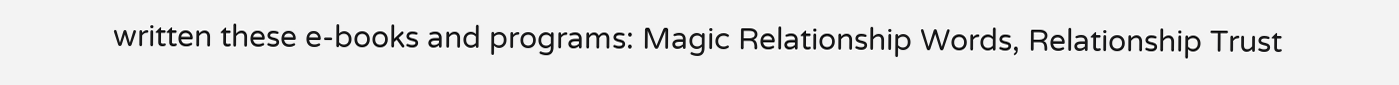written these e-books and programs: Magic Relationship Words, Relationship Trust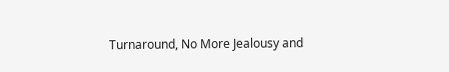Turnaround, No More Jealousy and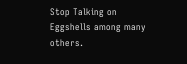Stop Talking on Eggshells among many others.